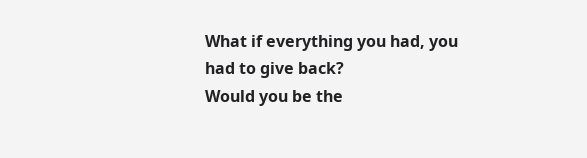What if everything you had, you had to give back?
Would you be the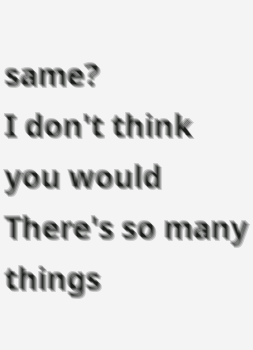same?
I don't think you would
There's so many things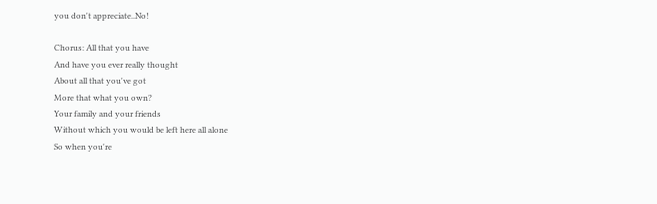you don't appreciate..No!

Chorus: All that you have
And have you ever really thought
About all that you've got
More that what you own?
Your family and your friends
Without which you would be left here all alone
So when you're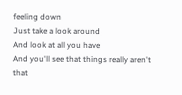feeling down
Just take a look around
And look at all you have
And you'll see that things really aren't that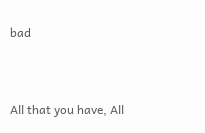bad


All that you have, All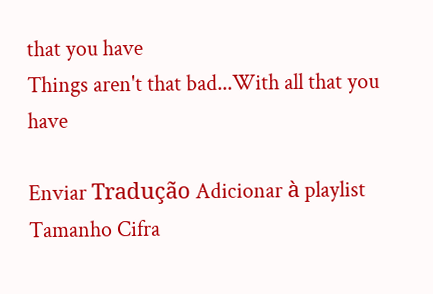that you have
Things aren't that bad...With all that you have

Enviar Tradução Adicionar à playlist Tamanho Cifra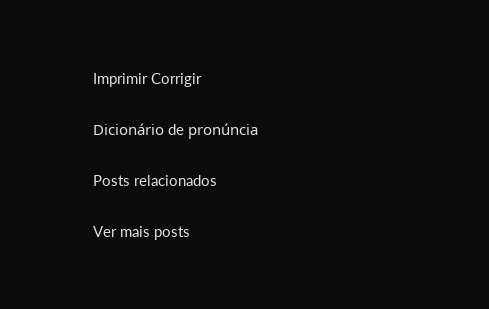Imprimir Corrigir

Dicionário de pronúncia

Posts relacionados

Ver mais posts